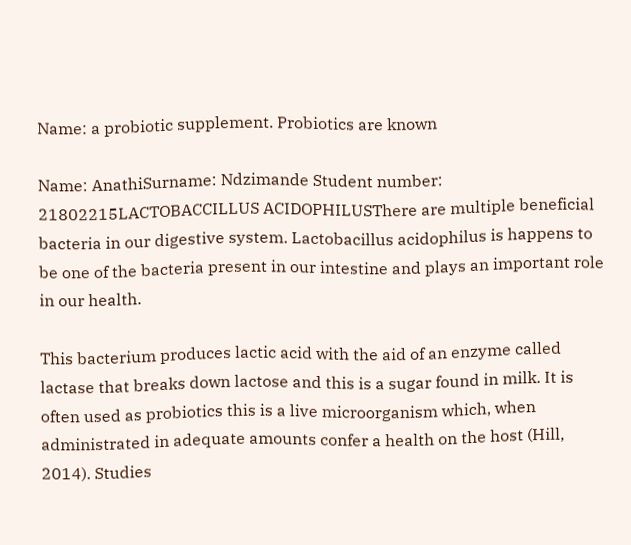Name: a probiotic supplement. Probiotics are known

Name: AnathiSurname: Ndzimande Student number: 21802215LACTOBACCILLUS ACIDOPHILUSThere are multiple beneficial bacteria in our digestive system. Lactobacillus acidophilus is happens to be one of the bacteria present in our intestine and plays an important role in our health.

This bacterium produces lactic acid with the aid of an enzyme called lactase that breaks down lactose and this is a sugar found in milk. It is often used as probiotics this is a live microorganism which, when administrated in adequate amounts confer a health on the host (Hill, 2014). Studies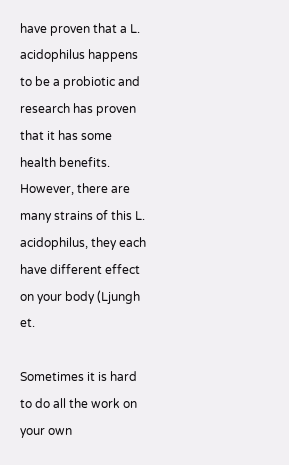have proven that a L. acidophilus happens to be a probiotic and research has proven that it has some health benefits. However, there are many strains of this L. acidophilus, they each have different effect on your body (Ljungh et.

Sometimes it is hard to do all the work on your own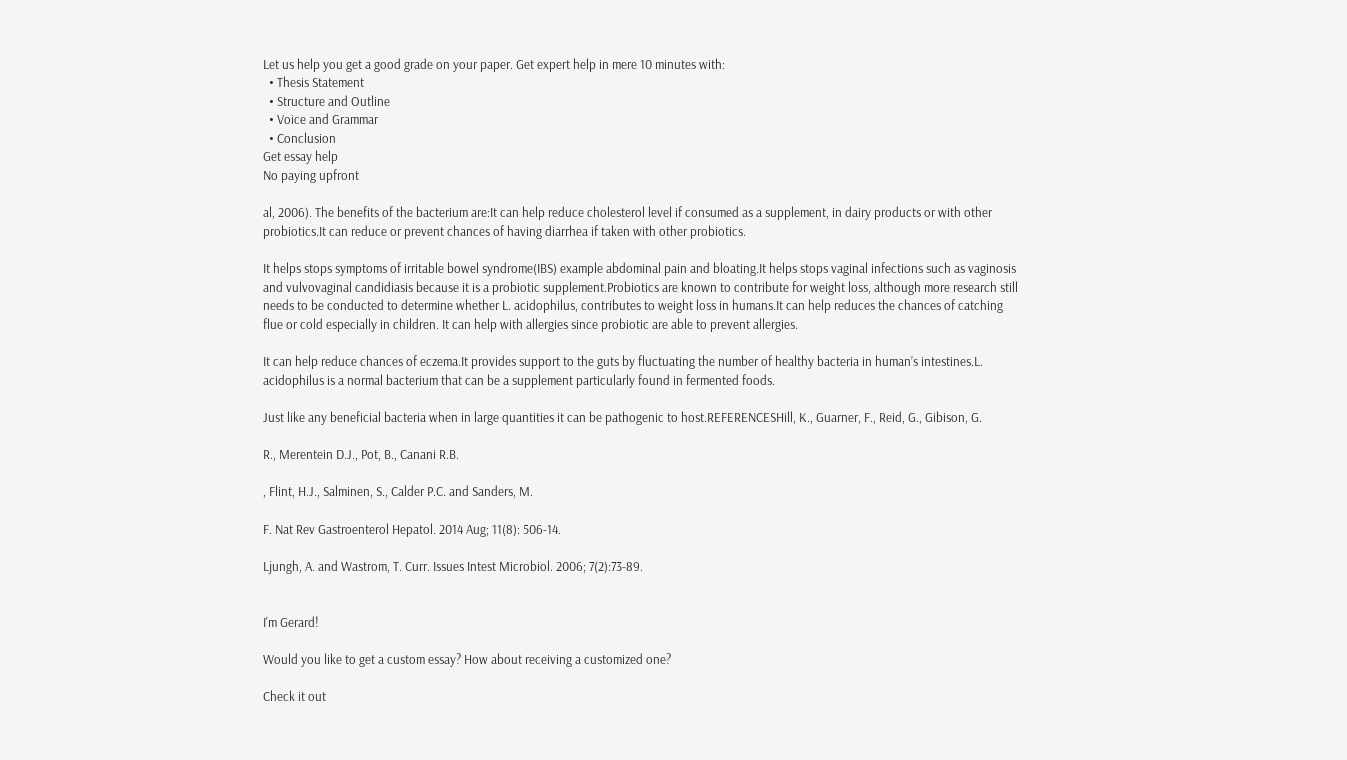Let us help you get a good grade on your paper. Get expert help in mere 10 minutes with:
  • Thesis Statement
  • Structure and Outline
  • Voice and Grammar
  • Conclusion
Get essay help
No paying upfront

al, 2006). The benefits of the bacterium are:It can help reduce cholesterol level if consumed as a supplement, in dairy products or with other probiotics.It can reduce or prevent chances of having diarrhea if taken with other probiotics.

It helps stops symptoms of irritable bowel syndrome(IBS) example abdominal pain and bloating.It helps stops vaginal infections such as vaginosis and vulvovaginal candidiasis because it is a probiotic supplement.Probiotics are known to contribute for weight loss, although more research still needs to be conducted to determine whether L. acidophilus, contributes to weight loss in humans.It can help reduces the chances of catching flue or cold especially in children. It can help with allergies since probiotic are able to prevent allergies.

It can help reduce chances of eczema.It provides support to the guts by fluctuating the number of healthy bacteria in human’s intestines.L. acidophilus is a normal bacterium that can be a supplement particularly found in fermented foods.

Just like any beneficial bacteria when in large quantities it can be pathogenic to host.REFERENCESHill, K., Guarner, F., Reid, G., Gibison, G.

R., Merentein D.J., Pot, B., Canani R.B.

, Flint, H.J., Salminen, S., Calder P.C. and Sanders, M.

F. Nat Rev Gastroenterol Hepatol. 2014 Aug; 11(8): 506-14.

Ljungh, A. and Wastrom, T. Curr. Issues Intest Microbiol. 2006; 7(2):73-89.


I'm Gerard!

Would you like to get a custom essay? How about receiving a customized one?

Check it out